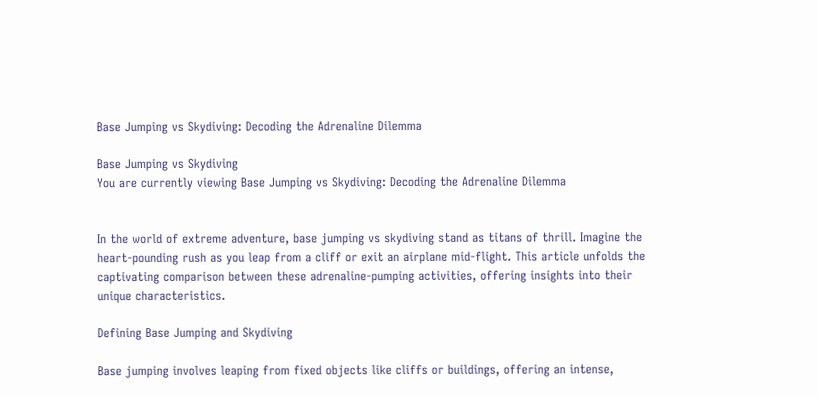Base Jumping vs Skydiving: Decoding the Adrenaline Dilemma

Base Jumping vs Skydiving
You are currently viewing Base Jumping vs Skydiving: Decoding the Adrenaline Dilemma


In the world of extreme adventure, base jumping vs skydiving stand as titans of thrill. Imagine the heart-pounding rush as you leap from a cliff or exit an airplane mid-flight. This article unfolds the captivating comparison between these adrenaline-pumping activities, offering insights into their unique characteristics.

Defining Base Jumping and Skydiving

Base jumping involves leaping from fixed objects like cliffs or buildings, offering an intense,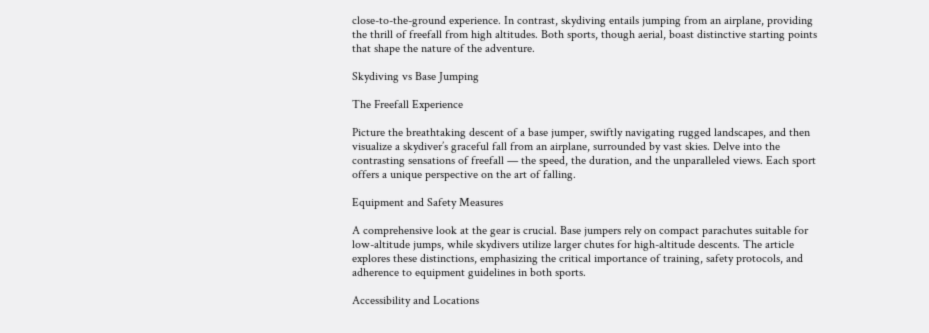close-to-the-ground experience. In contrast, skydiving entails jumping from an airplane, providing the thrill of freefall from high altitudes. Both sports, though aerial, boast distinctive starting points that shape the nature of the adventure.

Skydiving vs Base Jumping

The Freefall Experience

Picture the breathtaking descent of a base jumper, swiftly navigating rugged landscapes, and then visualize a skydiver’s graceful fall from an airplane, surrounded by vast skies. Delve into the contrasting sensations of freefall — the speed, the duration, and the unparalleled views. Each sport offers a unique perspective on the art of falling.

Equipment and Safety Measures

A comprehensive look at the gear is crucial. Base jumpers rely on compact parachutes suitable for low-altitude jumps, while skydivers utilize larger chutes for high-altitude descents. The article explores these distinctions, emphasizing the critical importance of training, safety protocols, and adherence to equipment guidelines in both sports.

Accessibility and Locations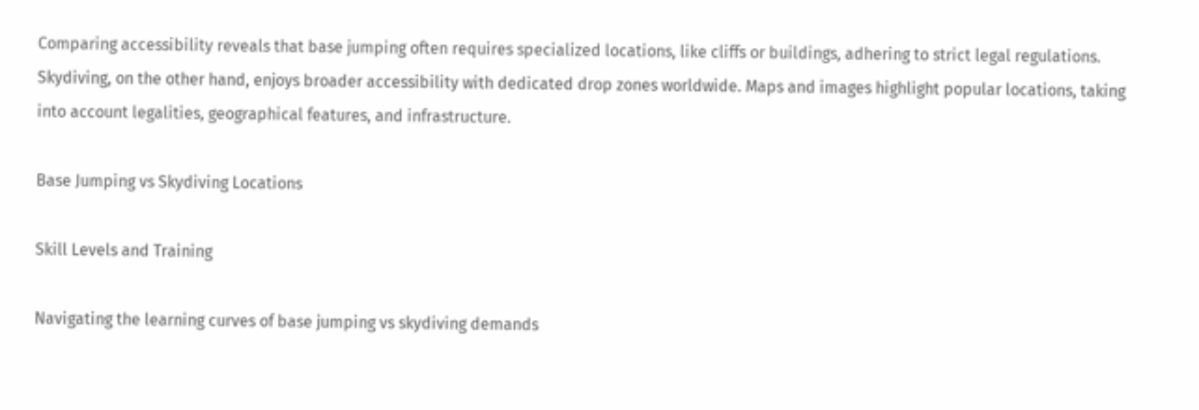Comparing accessibility reveals that base jumping often requires specialized locations, like cliffs or buildings, adhering to strict legal regulations. Skydiving, on the other hand, enjoys broader accessibility with dedicated drop zones worldwide. Maps and images highlight popular locations, taking into account legalities, geographical features, and infrastructure.

Base Jumping vs Skydiving Locations

Skill Levels and Training

Navigating the learning curves of base jumping vs skydiving demands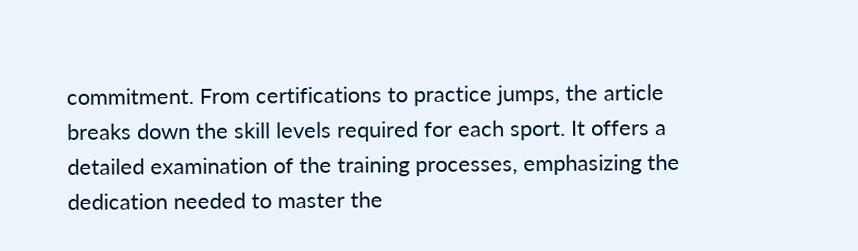commitment. From certifications to practice jumps, the article breaks down the skill levels required for each sport. It offers a detailed examination of the training processes, emphasizing the dedication needed to master the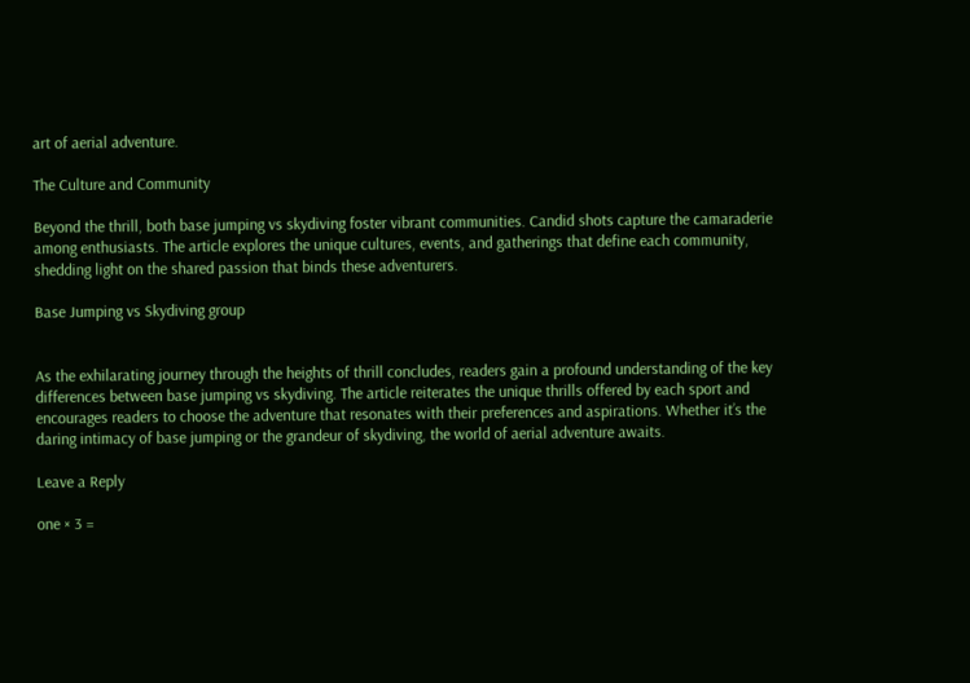art of aerial adventure.

The Culture and Community

Beyond the thrill, both base jumping vs skydiving foster vibrant communities. Candid shots capture the camaraderie among enthusiasts. The article explores the unique cultures, events, and gatherings that define each community, shedding light on the shared passion that binds these adventurers.

Base Jumping vs Skydiving group


As the exhilarating journey through the heights of thrill concludes, readers gain a profound understanding of the key differences between base jumping vs skydiving. The article reiterates the unique thrills offered by each sport and encourages readers to choose the adventure that resonates with their preferences and aspirations. Whether it’s the daring intimacy of base jumping or the grandeur of skydiving, the world of aerial adventure awaits.

Leave a Reply

one × 3 =